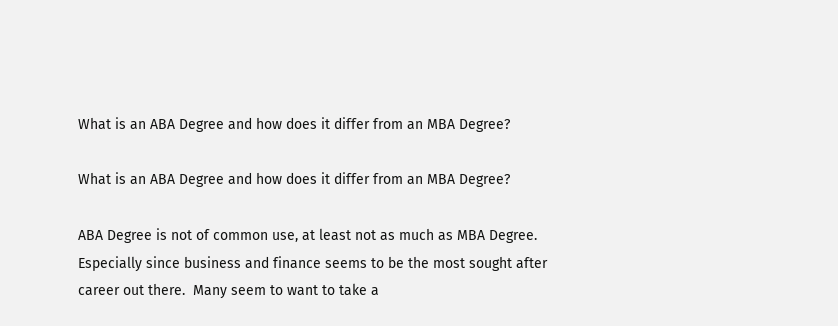What is an ABA Degree and how does it differ from an MBA Degree?

What is an ABA Degree and how does it differ from an MBA Degree?

ABA Degree is not of common use, at least not as much as MBA Degree.  Especially since business and finance seems to be the most sought after career out there.  Many seem to want to take a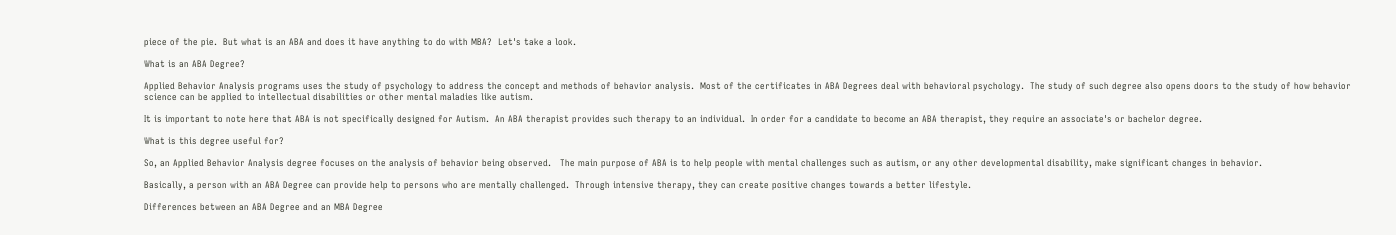piece of the pie.  But what is an ABA and does it have anything to do with MBA?  Let's take a look.

What is an ABA Degree?

Applied Behavior Analysis programs uses the study of psychology to address the concept and methods of behavior analysis.  Most of the certificates in ABA Degrees deal with behavioral psychology.  The study of such degree also opens doors to the study of how behavior science can be applied to intellectual disabilities or other mental maladies like autism.

It is important to note here that ABA is not specifically designed for Autism.  An ABA therapist provides such therapy to an individual.  In order for a candidate to become an ABA therapist, they require an associate's or bachelor degree.

What is this degree useful for?

So, an Applied Behavior Analysis degree focuses on the analysis of behavior being observed.   The main purpose of ABA is to help people with mental challenges such as autism, or any other developmental disability, make significant changes in behavior.

Basically, a person with an ABA Degree can provide help to persons who are mentally challenged.  Through intensive therapy, they can create positive changes towards a better lifestyle.

Differences between an ABA Degree and an MBA Degree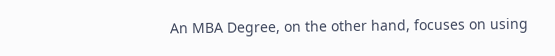An MBA Degree, on the other hand, focuses on using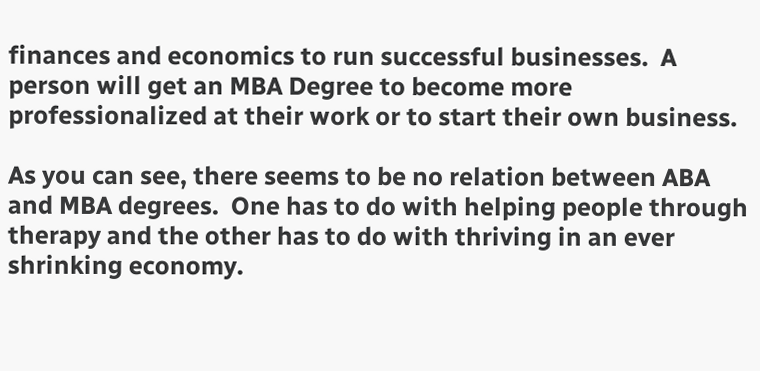finances and economics to run successful businesses.  A person will get an MBA Degree to become more professionalized at their work or to start their own business.

As you can see, there seems to be no relation between ABA and MBA degrees.  One has to do with helping people through therapy and the other has to do with thriving in an ever shrinking economy.